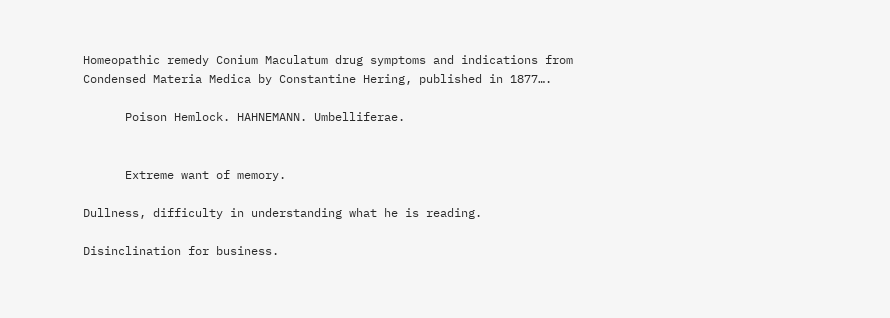Homeopathic remedy Conium Maculatum drug symptoms and indications from Condensed Materia Medica by Constantine Hering, published in 1877….

      Poison Hemlock. HAHNEMANN. Umbelliferae.


      Extreme want of memory.

Dullness, difficulty in understanding what he is reading.

Disinclination for business.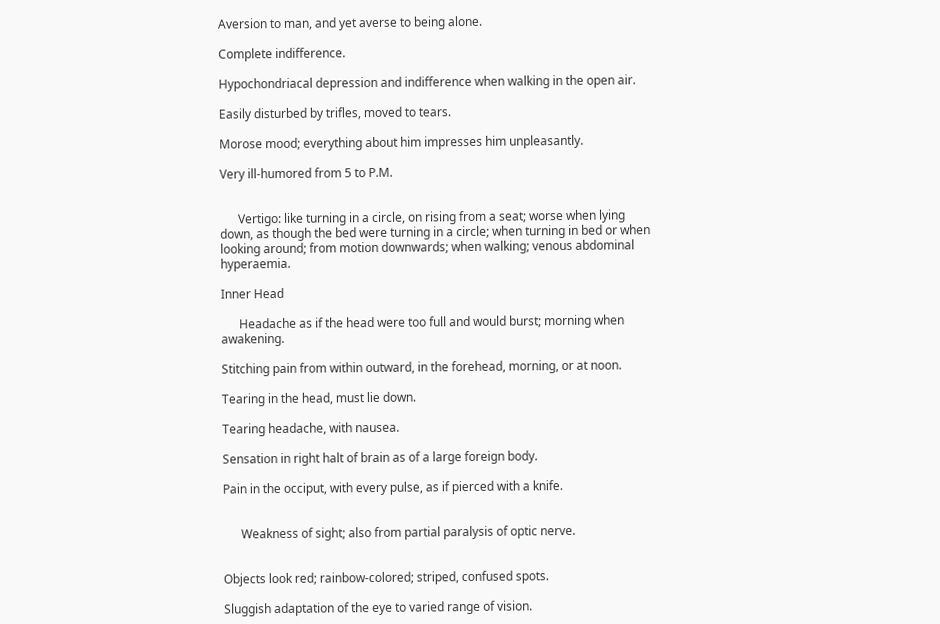Aversion to man, and yet averse to being alone.

Complete indifference.

Hypochondriacal depression and indifference when walking in the open air.

Easily disturbed by trifles, moved to tears.

Morose mood; everything about him impresses him unpleasantly.

Very ill-humored from 5 to P.M.


      Vertigo: like turning in a circle, on rising from a seat; worse when lying down, as though the bed were turning in a circle; when turning in bed or when looking around; from motion downwards; when walking; venous abdominal hyperaemia.

Inner Head

      Headache as if the head were too full and would burst; morning when awakening.

Stitching pain from within outward, in the forehead, morning, or at noon.

Tearing in the head, must lie down.

Tearing headache, with nausea.

Sensation in right halt of brain as of a large foreign body.

Pain in the occiput, with every pulse, as if pierced with a knife.


      Weakness of sight; also from partial paralysis of optic nerve.


Objects look red; rainbow-colored; striped, confused spots.

Sluggish adaptation of the eye to varied range of vision.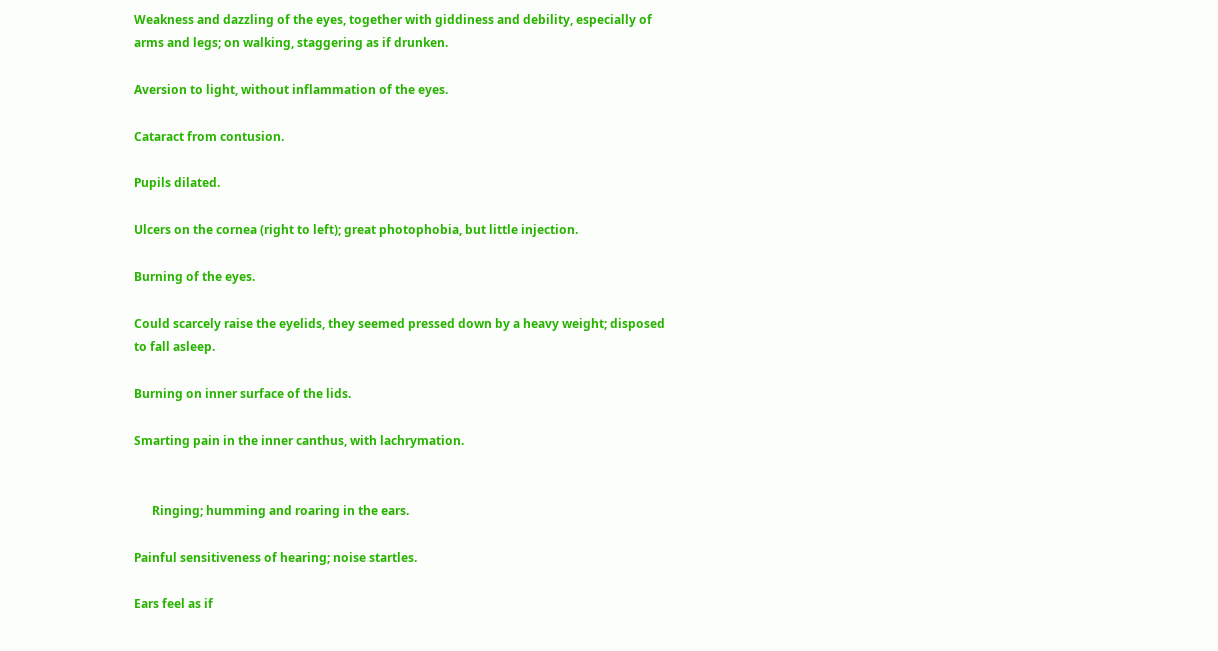Weakness and dazzling of the eyes, together with giddiness and debility, especially of arms and legs; on walking, staggering as if drunken.

Aversion to light, without inflammation of the eyes.

Cataract from contusion.

Pupils dilated.

Ulcers on the cornea (right to left); great photophobia, but little injection.

Burning of the eyes.

Could scarcely raise the eyelids, they seemed pressed down by a heavy weight; disposed to fall asleep.

Burning on inner surface of the lids.

Smarting pain in the inner canthus, with lachrymation.


      Ringing; humming and roaring in the ears.

Painful sensitiveness of hearing; noise startles.

Ears feel as if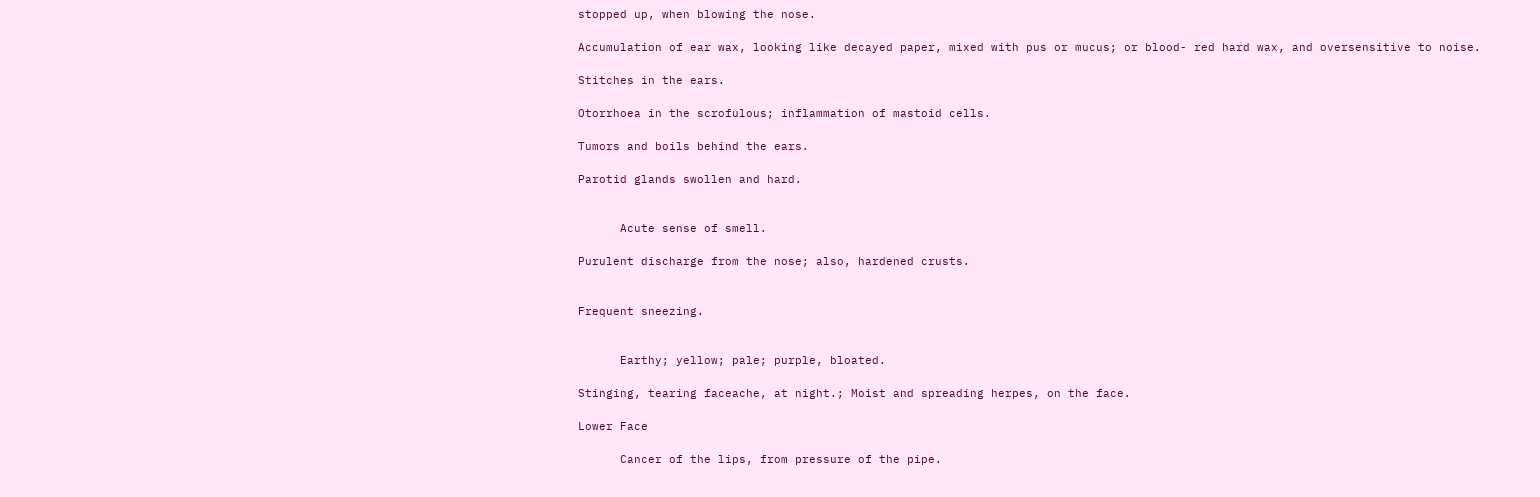stopped up, when blowing the nose.

Accumulation of ear wax, looking like decayed paper, mixed with pus or mucus; or blood- red hard wax, and oversensitive to noise.

Stitches in the ears.

Otorrhoea in the scrofulous; inflammation of mastoid cells.

Tumors and boils behind the ears.

Parotid glands swollen and hard.


      Acute sense of smell.

Purulent discharge from the nose; also, hardened crusts.


Frequent sneezing.


      Earthy; yellow; pale; purple, bloated.

Stinging, tearing faceache, at night.; Moist and spreading herpes, on the face.

Lower Face

      Cancer of the lips, from pressure of the pipe.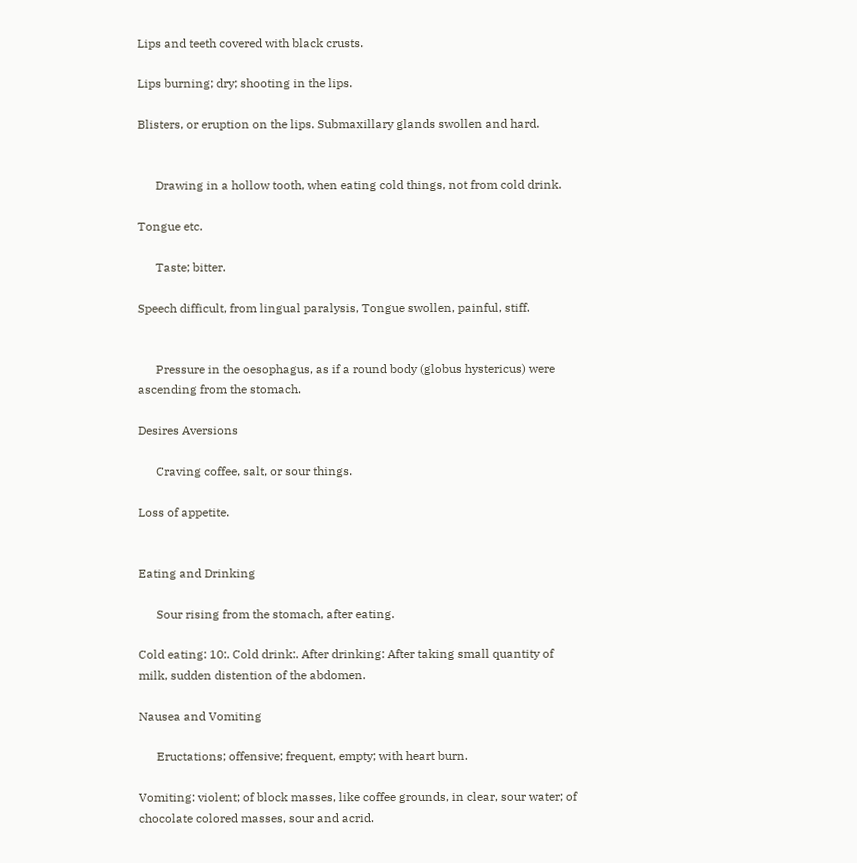Lips and teeth covered with black crusts.

Lips burning; dry; shooting in the lips.

Blisters, or eruption on the lips. Submaxillary glands swollen and hard.


      Drawing in a hollow tooth, when eating cold things, not from cold drink.

Tongue etc.

      Taste; bitter.

Speech difficult, from lingual paralysis, Tongue swollen, painful, stiff.


      Pressure in the oesophagus, as if a round body (globus hystericus) were ascending from the stomach.

Desires Aversions

      Craving coffee, salt, or sour things.

Loss of appetite.


Eating and Drinking

      Sour rising from the stomach, after eating.

Cold eating: 10:. Cold drink:. After drinking: After taking small quantity of milk, sudden distention of the abdomen.

Nausea and Vomiting

      Eructations; offensive; frequent, empty; with heart burn.

Vomiting: violent; of block masses, like coffee grounds, in clear, sour water; of chocolate colored masses, sour and acrid.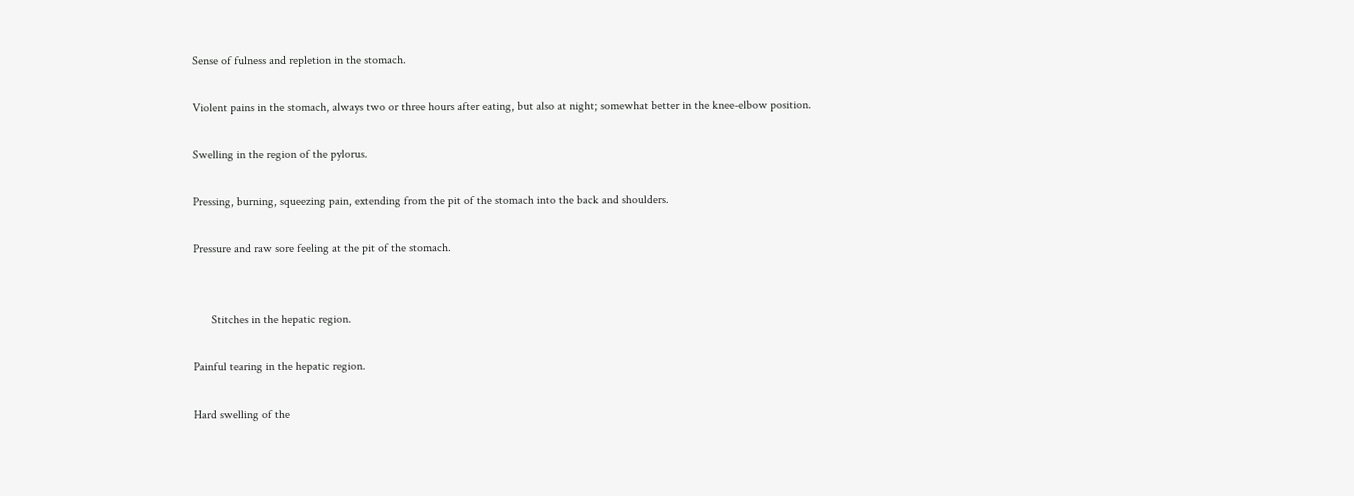Sense of fulness and repletion in the stomach.

Violent pains in the stomach, always two or three hours after eating, but also at night; somewhat better in the knee-elbow position.

Swelling in the region of the pylorus.

Pressing, burning, squeezing pain, extending from the pit of the stomach into the back and shoulders.

Pressure and raw sore feeling at the pit of the stomach.


      Stitches in the hepatic region.

Painful tearing in the hepatic region.

Hard swelling of the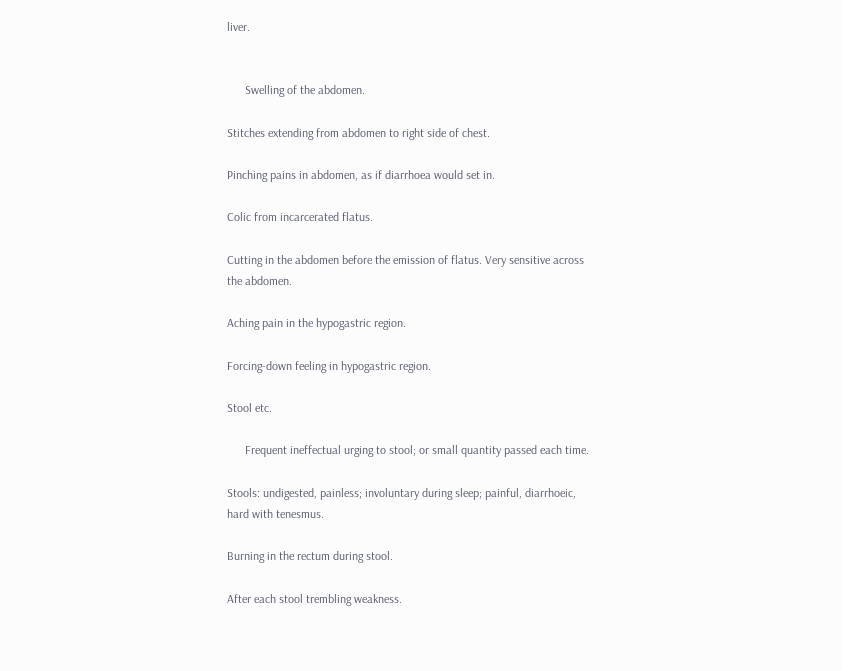liver.


      Swelling of the abdomen.

Stitches extending from abdomen to right side of chest.

Pinching pains in abdomen, as if diarrhoea would set in.

Colic from incarcerated flatus.

Cutting in the abdomen before the emission of flatus. Very sensitive across the abdomen.

Aching pain in the hypogastric region.

Forcing-down feeling in hypogastric region.

Stool etc.

      Frequent ineffectual urging to stool; or small quantity passed each time.

Stools: undigested, painless; involuntary during sleep; painful, diarrhoeic, hard with tenesmus.

Burning in the rectum during stool.

After each stool trembling weakness.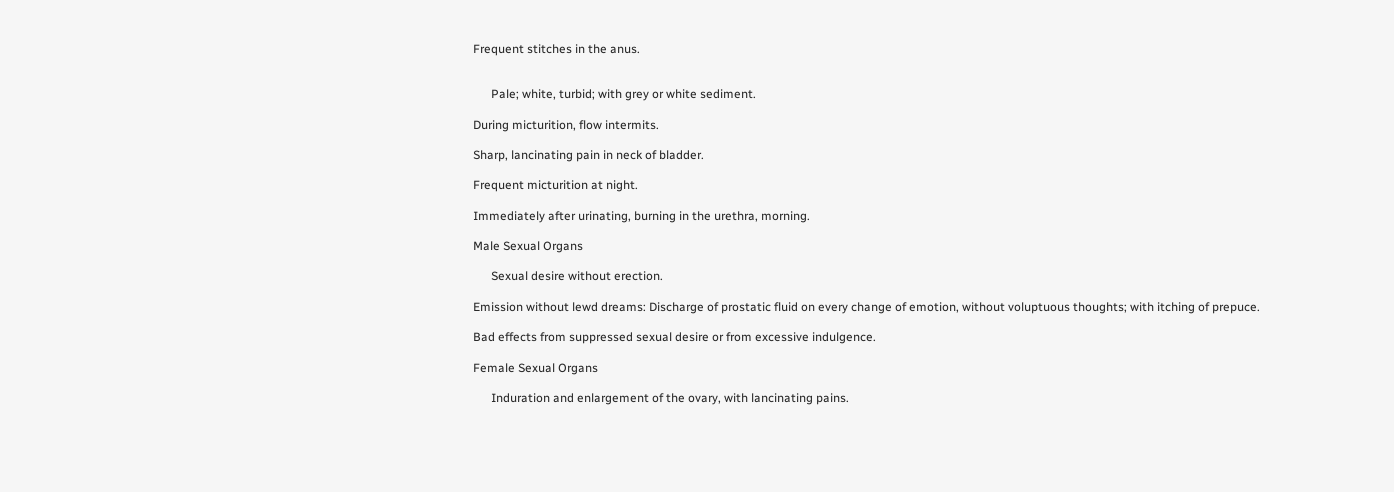Frequent stitches in the anus.


      Pale; white, turbid; with grey or white sediment.

During micturition, flow intermits.

Sharp, lancinating pain in neck of bladder.

Frequent micturition at night.

Immediately after urinating, burning in the urethra, morning.

Male Sexual Organs

      Sexual desire without erection.

Emission without lewd dreams: Discharge of prostatic fluid on every change of emotion, without voluptuous thoughts; with itching of prepuce.

Bad effects from suppressed sexual desire or from excessive indulgence.

Female Sexual Organs

      Induration and enlargement of the ovary, with lancinating pains.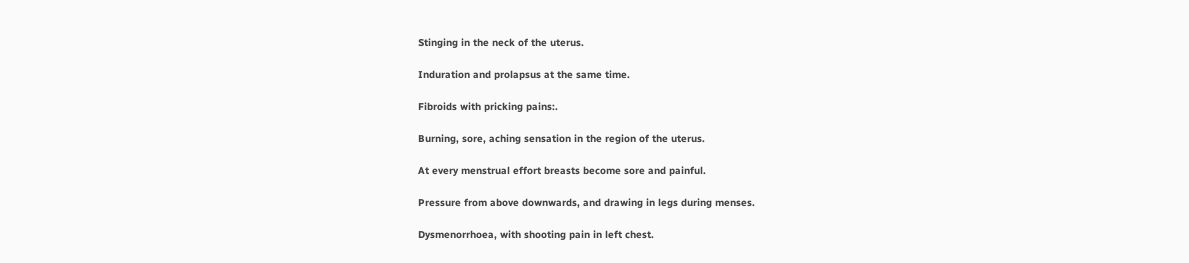Stinging in the neck of the uterus.

Induration and prolapsus at the same time.

Fibroids with pricking pains:.

Burning, sore, aching sensation in the region of the uterus.

At every menstrual effort breasts become sore and painful.

Pressure from above downwards, and drawing in legs during menses.

Dysmenorrhoea, with shooting pain in left chest.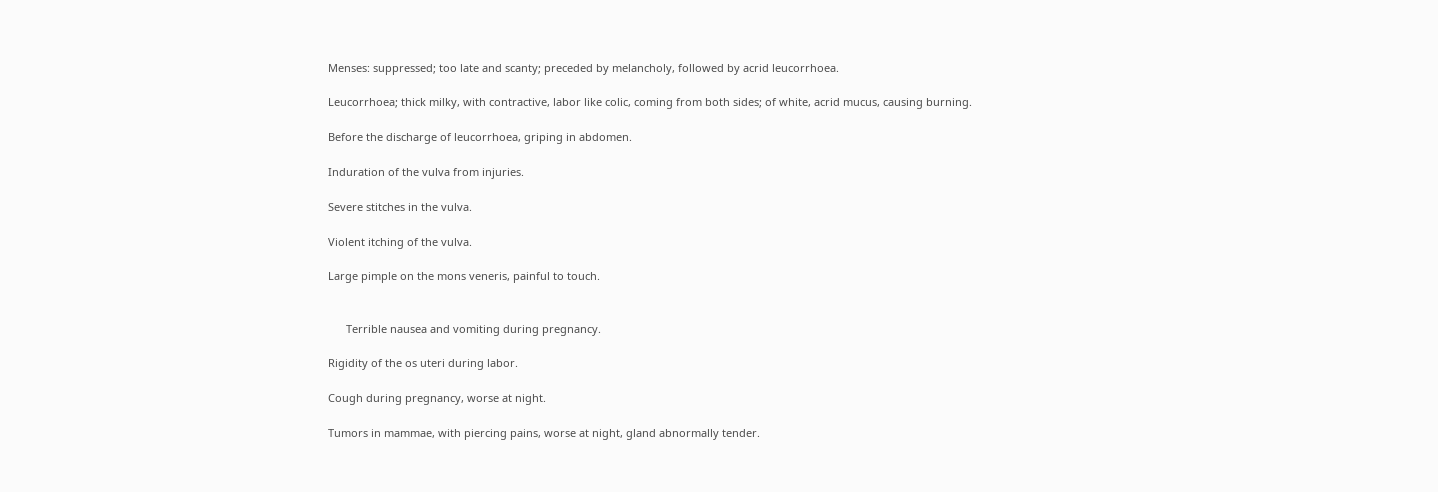Menses: suppressed; too late and scanty; preceded by melancholy, followed by acrid leucorrhoea.

Leucorrhoea; thick milky, with contractive, labor like colic, coming from both sides; of white, acrid mucus, causing burning.

Before the discharge of leucorrhoea, griping in abdomen.

Induration of the vulva from injuries.

Severe stitches in the vulva.

Violent itching of the vulva.

Large pimple on the mons veneris, painful to touch.


      Terrible nausea and vomiting during pregnancy.

Rigidity of the os uteri during labor.

Cough during pregnancy, worse at night.

Tumors in mammae, with piercing pains, worse at night, gland abnormally tender.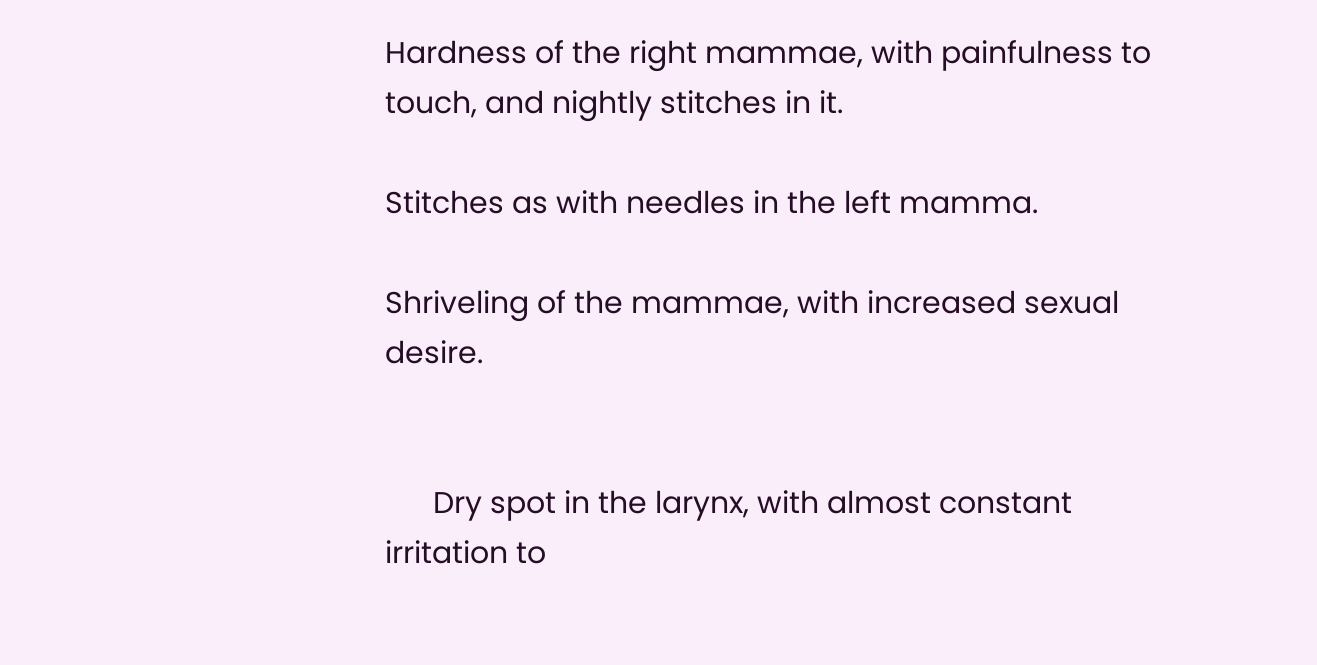Hardness of the right mammae, with painfulness to touch, and nightly stitches in it.

Stitches as with needles in the left mamma.

Shriveling of the mammae, with increased sexual desire.


      Dry spot in the larynx, with almost constant irritation to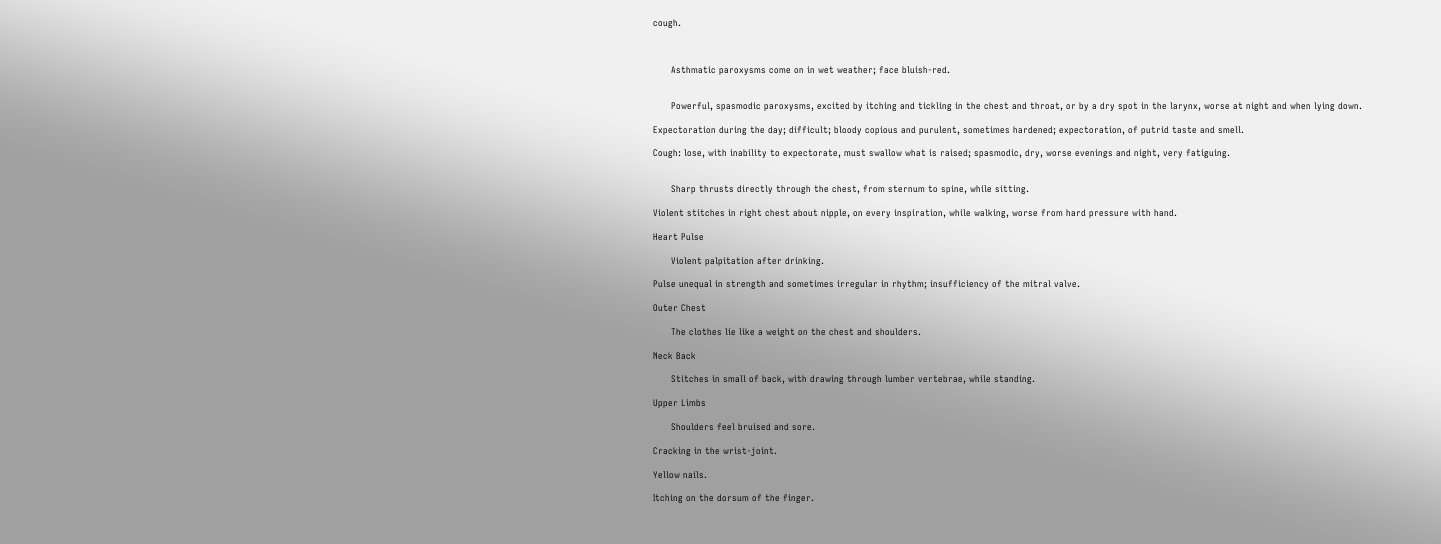cough.



      Asthmatic paroxysms come on in wet weather; face bluish-red.


      Powerful, spasmodic paroxysms, excited by itching and tickling in the chest and throat, or by a dry spot in the larynx, worse at night and when lying down.

Expectoration during the day; difficult; bloody copious and purulent, sometimes hardened; expectoration, of putrid taste and smell.

Cough: lose, with inability to expectorate, must swallow what is raised; spasmodic, dry, worse evenings and night, very fatiguing.


      Sharp thrusts directly through the chest, from sternum to spine, while sitting.

Violent stitches in right chest about nipple, on every inspiration, while walking, worse from hard pressure with hand.

Heart Pulse

      Violent palpitation after drinking.

Pulse unequal in strength and sometimes irregular in rhythm; insufficiency of the mitral valve.

Outer Chest

      The clothes lie like a weight on the chest and shoulders.

Neck Back

      Stitches in small of back, with drawing through lumber vertebrae, while standing.

Upper Limbs

      Shoulders feel bruised and sore.

Cracking in the wrist-joint.

Yellow nails.

Itching on the dorsum of the finger.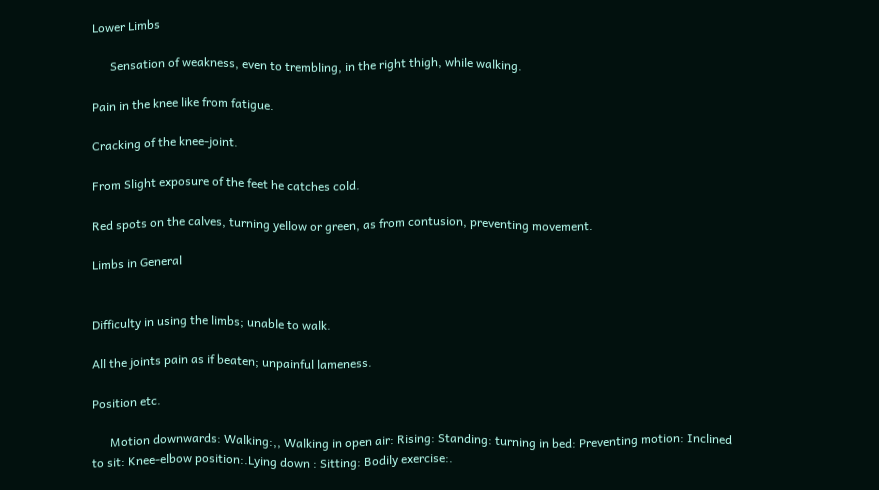Lower Limbs

      Sensation of weakness, even to trembling, in the right thigh, while walking.

Pain in the knee like from fatigue.

Cracking of the knee-joint.

From Slight exposure of the feet he catches cold.

Red spots on the calves, turning yellow or green, as from contusion, preventing movement.

Limbs in General


Difficulty in using the limbs; unable to walk.

All the joints pain as if beaten; unpainful lameness.

Position etc.

      Motion downwards: Walking:,, Walking in open air: Rising: Standing: turning in bed: Preventing motion: Inclined to sit: Knee-elbow position:.Lying down : Sitting: Bodily exercise:.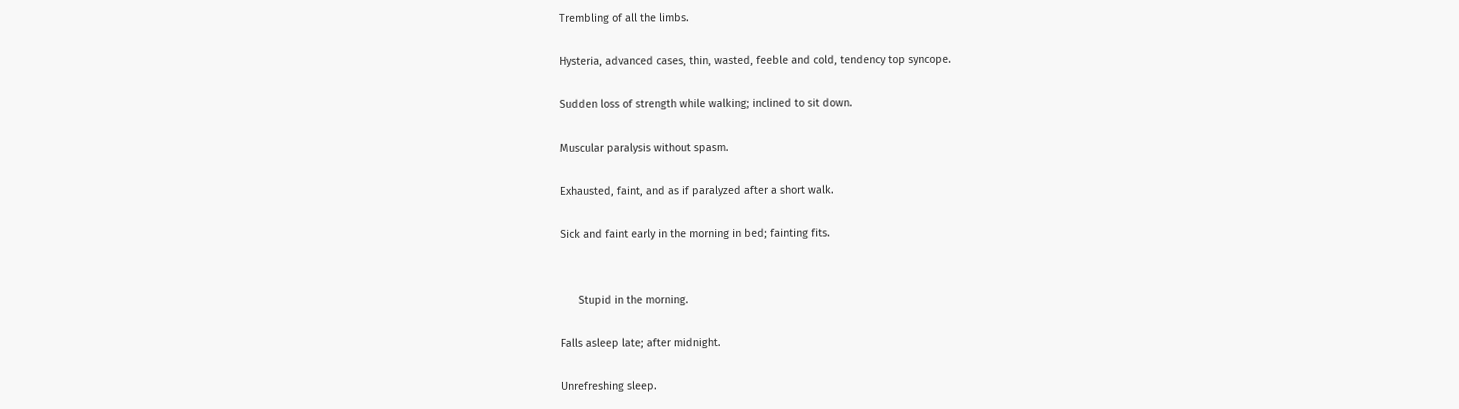Trembling of all the limbs.

Hysteria, advanced cases, thin, wasted, feeble and cold, tendency top syncope.

Sudden loss of strength while walking; inclined to sit down.

Muscular paralysis without spasm.

Exhausted, faint, and as if paralyzed after a short walk.

Sick and faint early in the morning in bed; fainting fits.


      Stupid in the morning.

Falls asleep late; after midnight.

Unrefreshing sleep.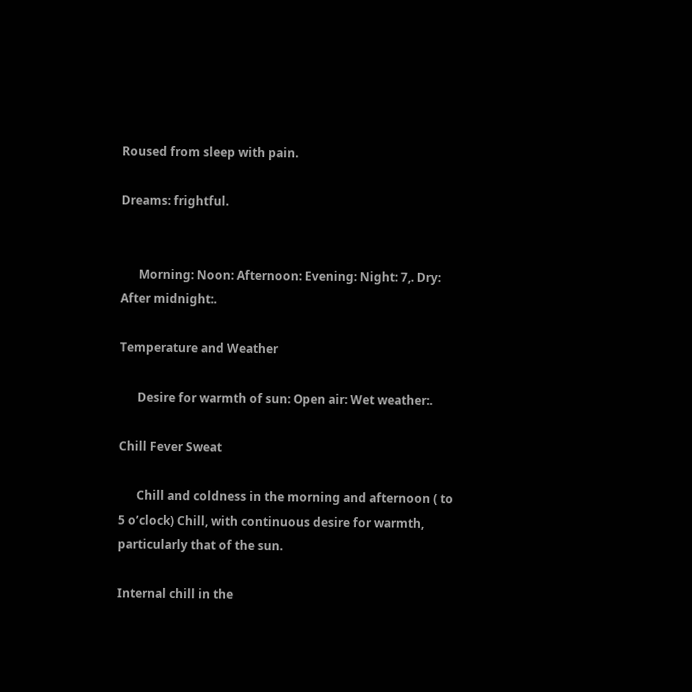Roused from sleep with pain.

Dreams: frightful.


      Morning: Noon: Afternoon: Evening: Night: 7,. Dry: After midnight:.

Temperature and Weather

      Desire for warmth of sun: Open air: Wet weather:.

Chill Fever Sweat

      Chill and coldness in the morning and afternoon ( to 5 o’clock) Chill, with continuous desire for warmth, particularly that of the sun.

Internal chill in the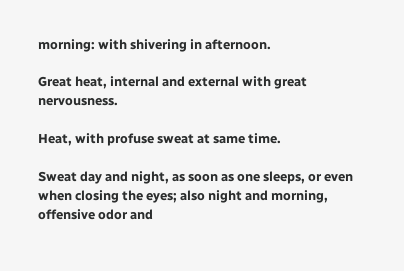morning: with shivering in afternoon.

Great heat, internal and external with great nervousness.

Heat, with profuse sweat at same time.

Sweat day and night, as soon as one sleeps, or even when closing the eyes; also night and morning, offensive odor and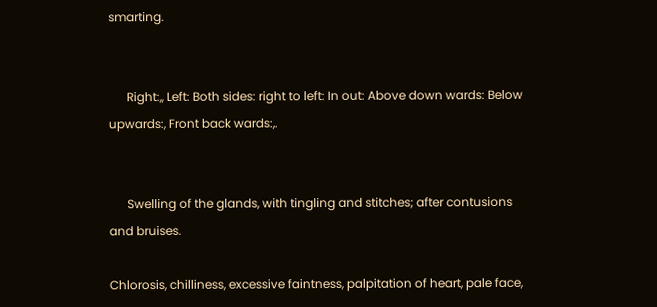smarting.


      Right:,, Left: Both sides: right to left: In out: Above down wards: Below upwards:, Front back wards:,.


      Swelling of the glands, with tingling and stitches; after contusions and bruises.

Chlorosis, chilliness, excessive faintness, palpitation of heart, pale face,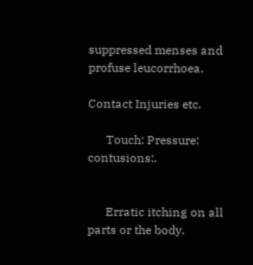suppressed menses and profuse leucorrhoea.

Contact Injuries etc.

      Touch: Pressure: contusions:.


      Erratic itching on all parts or the body.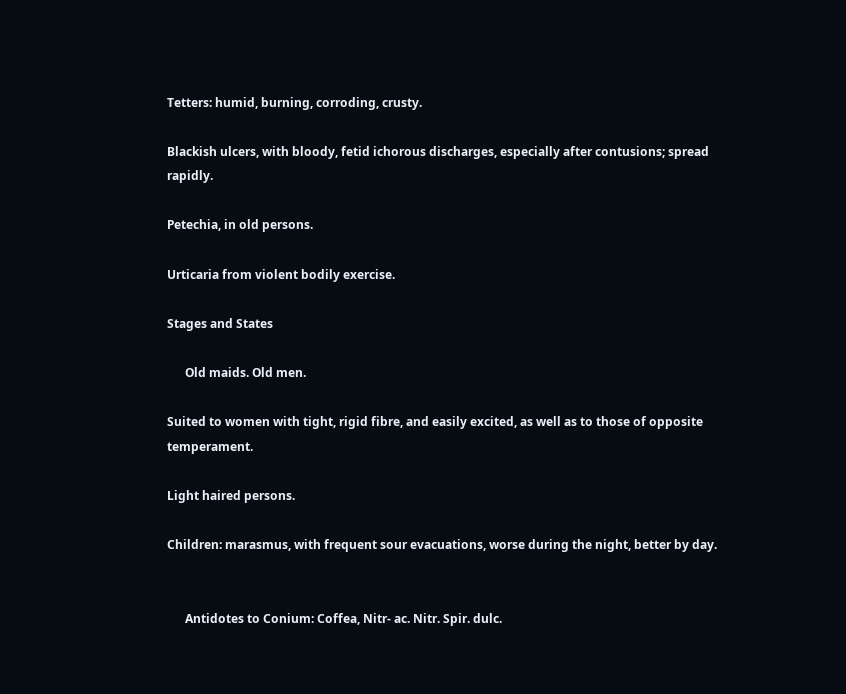Tetters: humid, burning, corroding, crusty.

Blackish ulcers, with bloody, fetid ichorous discharges, especially after contusions; spread rapidly.

Petechia, in old persons.

Urticaria from violent bodily exercise.

Stages and States

      Old maids. Old men.

Suited to women with tight, rigid fibre, and easily excited, as well as to those of opposite temperament.

Light haired persons.

Children: marasmus, with frequent sour evacuations, worse during the night, better by day.


      Antidotes to Conium: Coffea, Nitr- ac. Nitr. Spir. dulc.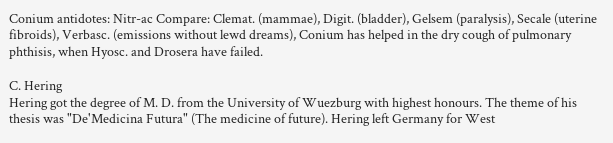Conium antidotes: Nitr-ac Compare: Clemat. (mammae), Digit. (bladder), Gelsem (paralysis), Secale (uterine fibroids), Verbasc. (emissions without lewd dreams), Conium has helped in the dry cough of pulmonary phthisis, when Hyosc. and Drosera have failed.

C. Hering
Hering got the degree of M. D. from the University of Wuezburg with highest honours. The theme of his thesis was "De'Medicina Futura" (The medicine of future). Hering left Germany for West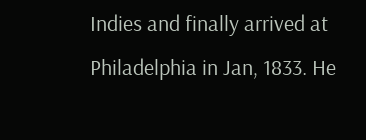Indies and finally arrived at Philadelphia in Jan, 1833. He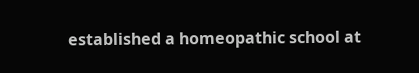established a homeopathic school at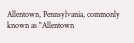Allentown, Pennsylvania, commonly known as "Allentown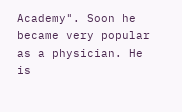Academy". Soon he became very popular as a physician. He is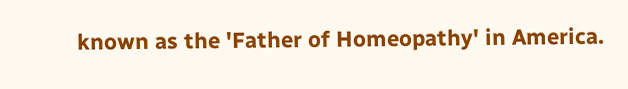known as the 'Father of Homeopathy' in America.